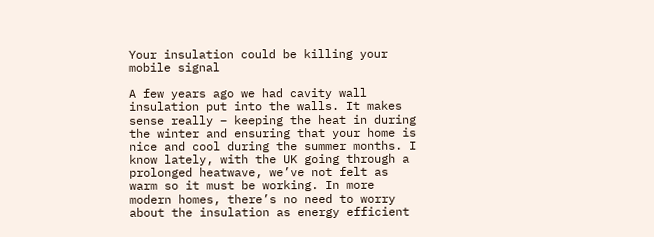Your insulation could be killing your mobile signal

A few years ago we had cavity wall insulation put into the walls. It makes sense really – keeping the heat in during the winter and ensuring that your home is nice and cool during the summer months. I know lately, with the UK going through a prolonged heatwave, we’ve not felt as warm so it must be working. In more modern homes, there’s no need to worry about the insulation as energy efficient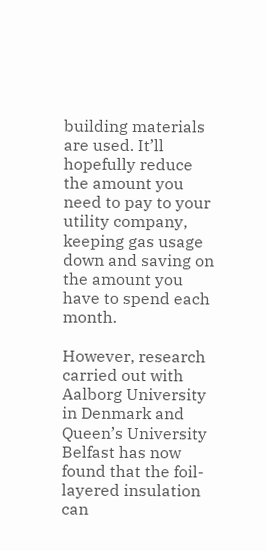building materials are used. It’ll hopefully reduce the amount you need to pay to your utility company, keeping gas usage down and saving on the amount you have to spend each month.

However, research carried out with Aalborg University in Denmark and Queen’s University Belfast has now found that the foil-layered insulation can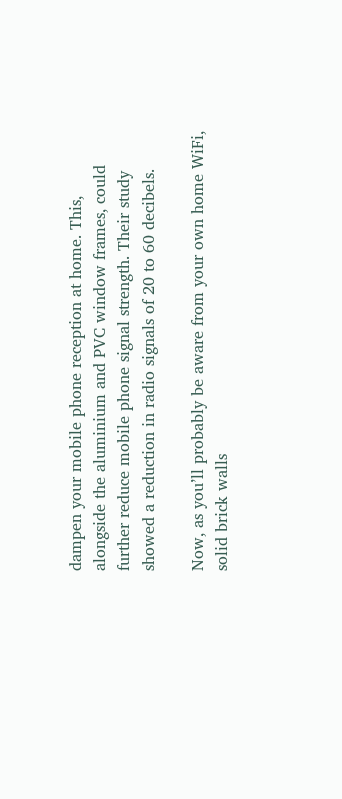dampen your mobile phone reception at home. This, alongside the aluminium and PVC window frames, could further reduce mobile phone signal strength. Their study showed a reduction in radio signals of 20 to 60 decibels.

Now, as you’ll probably be aware from your own home WiFi, solid brick walls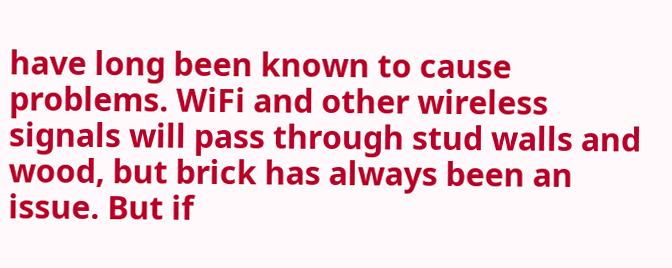have long been known to cause problems. WiFi and other wireless signals will pass through stud walls and wood, but brick has always been an issue. But if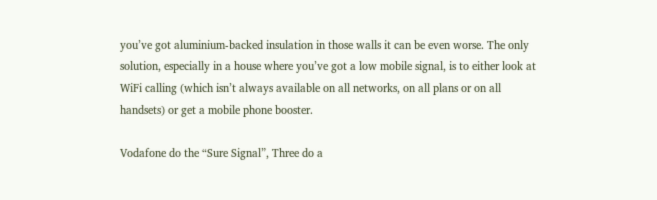you’ve got aluminium-backed insulation in those walls it can be even worse. The only solution, especially in a house where you’ve got a low mobile signal, is to either look at WiFi calling (which isn’t always available on all networks, on all plans or on all handsets) or get a mobile phone booster.

Vodafone do the “Sure Signal”, Three do a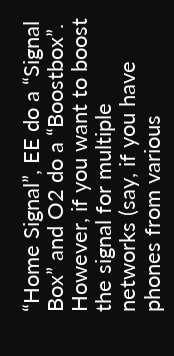“Home Signal”, EE do a “Signal Box” and O2 do a “Boostbox”. However, if you want to boost the signal for multiple networks (say, if you have phones from various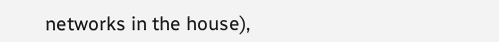networks in the house),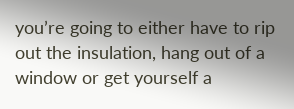you’re going to either have to rip out the insulation, hang out of a window or get yourself a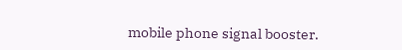mobile phone signal booster.